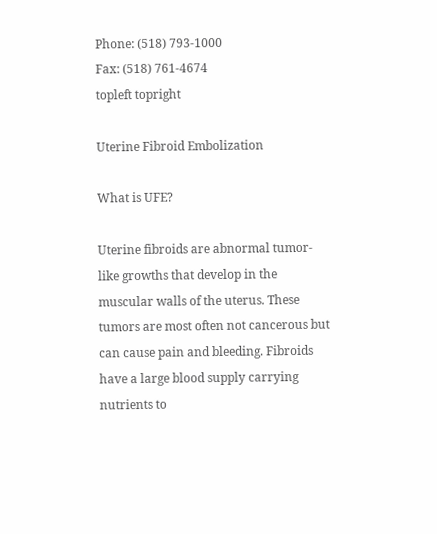Phone: (518) 793-1000
Fax: (518) 761-4674
topleft topright

Uterine Fibroid Embolization

What is UFE?

Uterine fibroids are abnormal tumor-like growths that develop in the muscular walls of the uterus. These tumors are most often not cancerous but can cause pain and bleeding. Fibroids have a large blood supply carrying nutrients to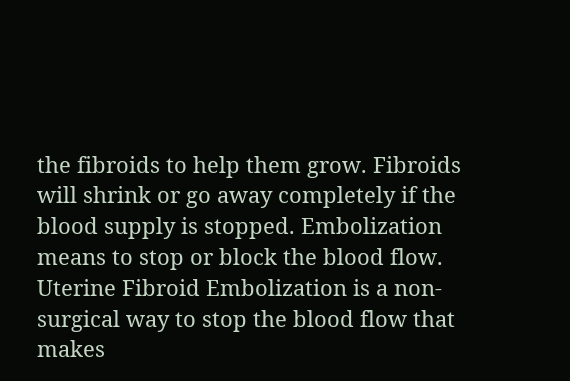the fibroids to help them grow. Fibroids will shrink or go away completely if the blood supply is stopped. Embolization means to stop or block the blood flow. Uterine Fibroid Embolization is a non-surgical way to stop the blood flow that makes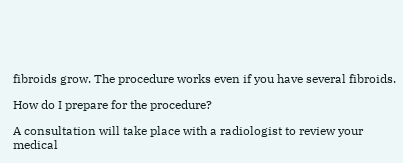fibroids grow. The procedure works even if you have several fibroids.

How do I prepare for the procedure?

A consultation will take place with a radiologist to review your medical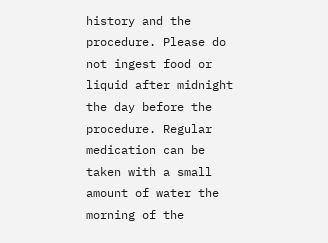history and the procedure. Please do not ingest food or liquid after midnight the day before the procedure. Regular medication can be taken with a small amount of water the morning of the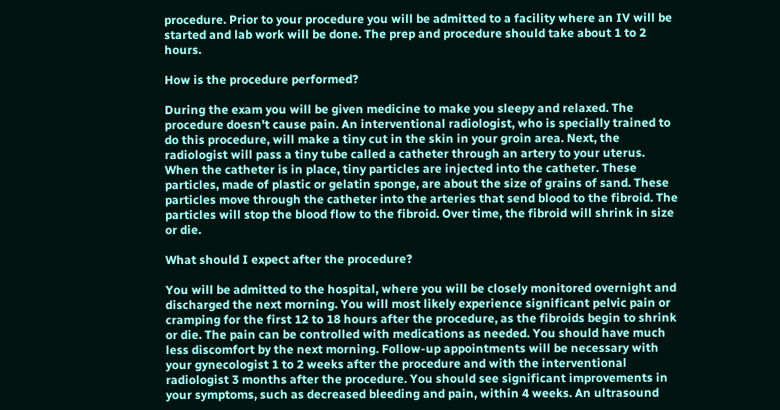procedure. Prior to your procedure you will be admitted to a facility where an IV will be started and lab work will be done. The prep and procedure should take about 1 to 2 hours.

How is the procedure performed?

During the exam you will be given medicine to make you sleepy and relaxed. The procedure doesn't cause pain. An interventional radiologist, who is specially trained to do this procedure, will make a tiny cut in the skin in your groin area. Next, the radiologist will pass a tiny tube called a catheter through an artery to your uterus. When the catheter is in place, tiny particles are injected into the catheter. These particles, made of plastic or gelatin sponge, are about the size of grains of sand. These particles move through the catheter into the arteries that send blood to the fibroid. The particles will stop the blood flow to the fibroid. Over time, the fibroid will shrink in size or die.

What should I expect after the procedure?

You will be admitted to the hospital, where you will be closely monitored overnight and discharged the next morning. You will most likely experience significant pelvic pain or cramping for the first 12 to 18 hours after the procedure, as the fibroids begin to shrink or die. The pain can be controlled with medications as needed. You should have much less discomfort by the next morning. Follow-up appointments will be necessary with your gynecologist 1 to 2 weeks after the procedure and with the interventional radiologist 3 months after the procedure. You should see significant improvements in your symptoms, such as decreased bleeding and pain, within 4 weeks. An ultrasound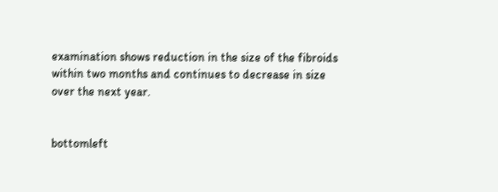examination shows reduction in the size of the fibroids within two months and continues to decrease in size over the next year.


bottomleft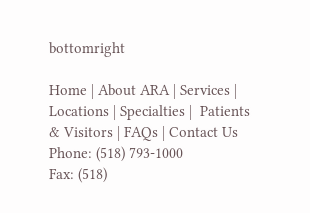bottomright

Home | About ARA | Services | Locations | Specialties |  Patients & Visitors | FAQs | Contact Us
Phone: (518) 793-1000
Fax: (518)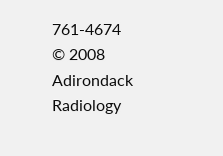761-4674
© 2008 Adirondack Radiology